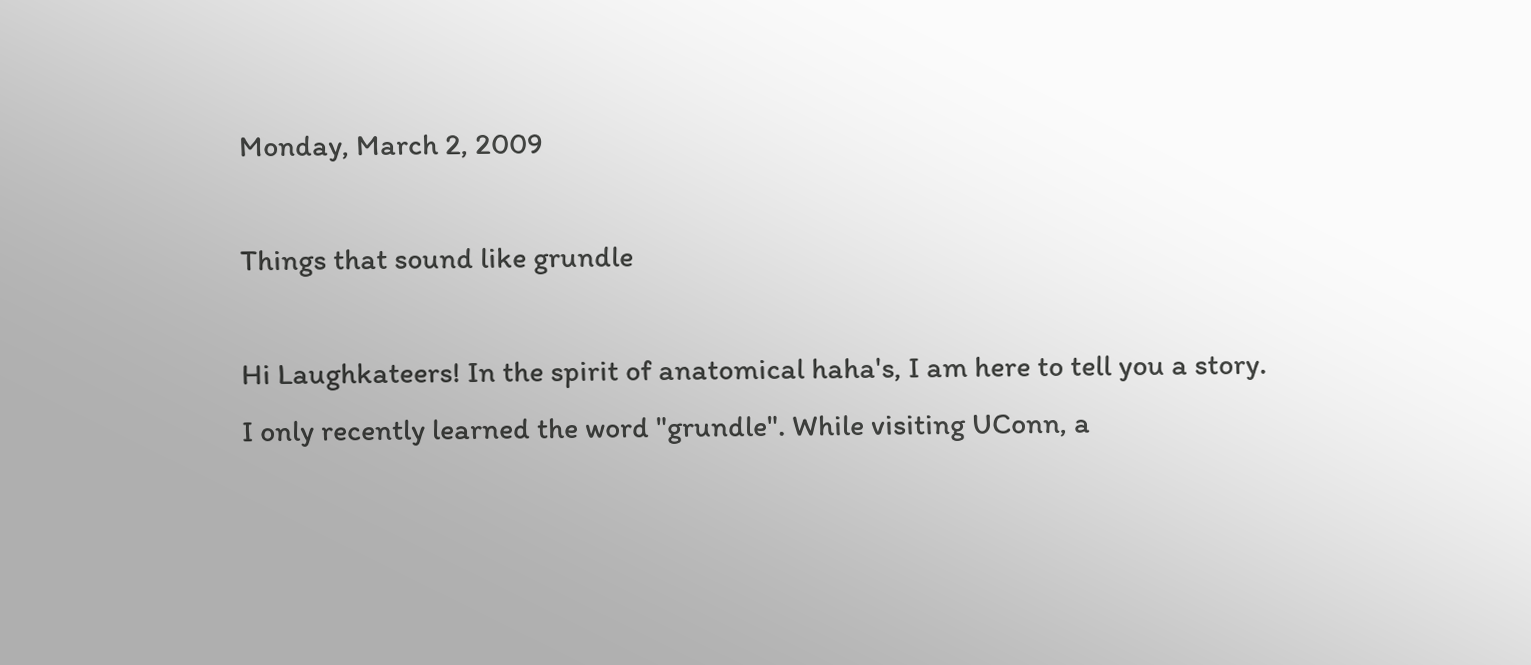Monday, March 2, 2009

Things that sound like grundle

Hi Laughkateers! In the spirit of anatomical haha's, I am here to tell you a story.
I only recently learned the word "grundle". While visiting UConn, a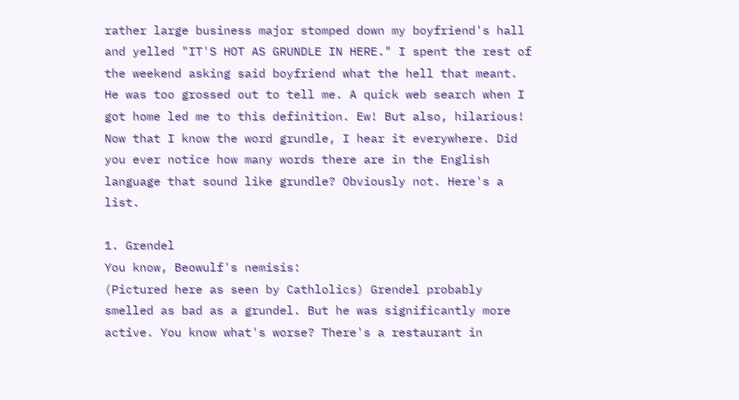rather large business major stomped down my boyfriend's hall and yelled "IT'S HOT AS GRUNDLE IN HERE." I spent the rest of the weekend asking said boyfriend what the hell that meant. He was too grossed out to tell me. A quick web search when I got home led me to this definition. Ew! But also, hilarious! Now that I know the word grundle, I hear it everywhere. Did you ever notice how many words there are in the English language that sound like grundle? Obviously not. Here's a list.

1. Grendel
You know, Beowulf's nemisis:
(Pictured here as seen by Cathlolics) Grendel probably smelled as bad as a grundel. But he was significantly more active. You know what's worse? There's a restaurant in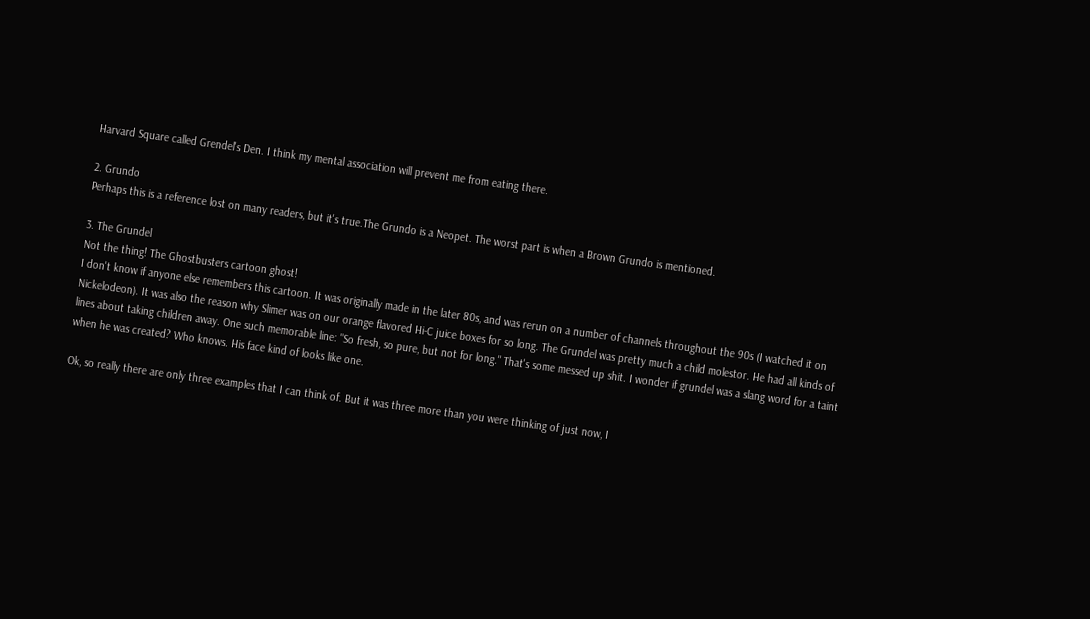Harvard Square called Grendel's Den. I think my mental association will prevent me from eating there.

2. Grundo
Perhaps this is a reference lost on many readers, but it's true.The Grundo is a Neopet. The worst part is when a Brown Grundo is mentioned.

3. The Grundel
Not the thing! The Ghostbusters cartoon ghost!
I don't know if anyone else remembers this cartoon. It was originally made in the later 80s, and was rerun on a number of channels throughout the 90s (I watched it on Nickelodeon). It was also the reason why Slimer was on our orange flavored Hi-C juice boxes for so long. The Grundel was pretty much a child molestor. He had all kinds of lines about taking children away. One such memorable line: "So fresh, so pure, but not for long." That's some messed up shit. I wonder if grundel was a slang word for a taint when he was created? Who knows. His face kind of looks like one.

Ok, so really there are only three examples that I can think of. But it was three more than you were thinking of just now, I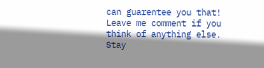can guarentee you that! Leave me comment if you think of anything else. Stay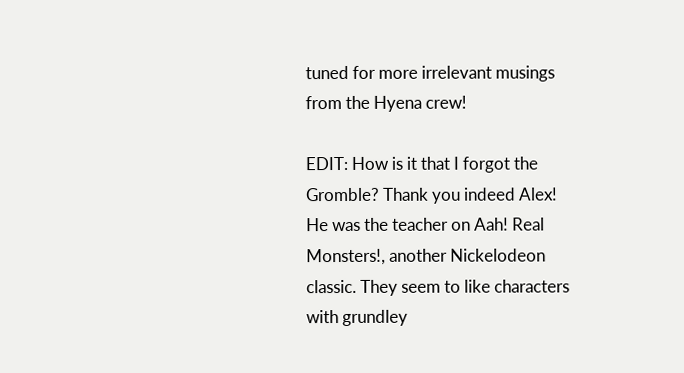tuned for more irrelevant musings from the Hyena crew!

EDIT: How is it that I forgot the Gromble? Thank you indeed Alex!
He was the teacher on Aah! Real Monsters!, another Nickelodeon classic. They seem to like characters with grundley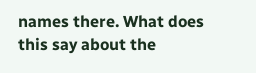names there. What does this say about the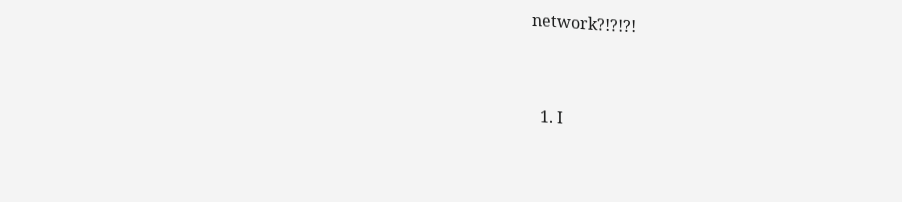network?!?!?!


  1. I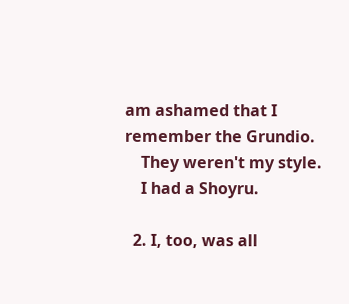am ashamed that I remember the Grundio.
    They weren't my style.
    I had a Shoyru.

  2. I, too, was all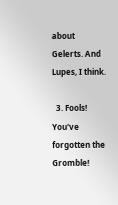about Gelerts. And Lupes, I think.

  3. Fools! You've forgotten the Gromble!